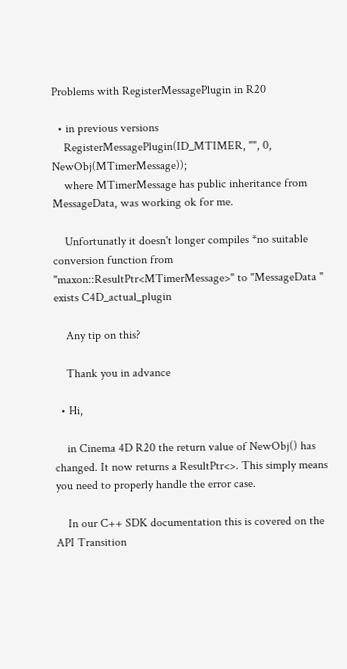Problems with RegisterMessagePlugin in R20

  • in previous versions
    RegisterMessagePlugin(ID_MTIMER, "", 0, NewObj(MTimerMessage));
    where MTimerMessage has public inheritance from MessageData, was working ok for me.

    Unfortunatly it doesn't longer compiles *no suitable conversion function from "maxon::ResultPtr<MTimerMessage>" to "MessageData " exists C4D_actual_plugin

    Any tip on this?

    Thank you in advance

  • Hi,

    in Cinema 4D R20 the return value of NewObj() has changed. It now returns a ResultPtr<>. This simply means you need to properly handle the error case.

    In our C++ SDK documentation this is covered on the API Transition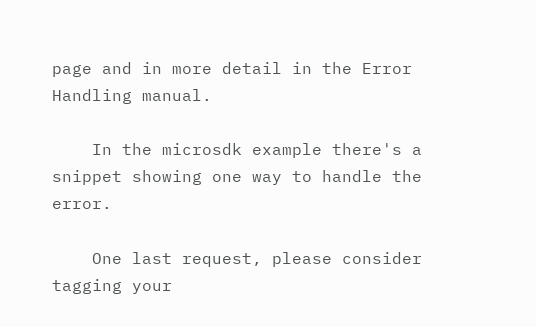page and in more detail in the Error Handling manual.

    In the microsdk example there's a snippet showing one way to handle the error.

    One last request, please consider tagging your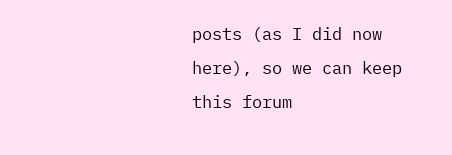posts (as I did now here), so we can keep this forum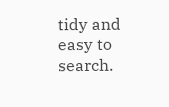tidy and easy to search.